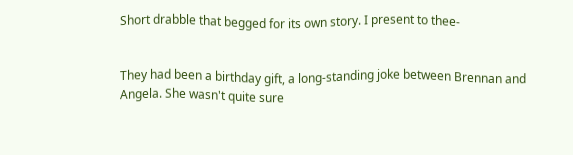Short drabble that begged for its own story. I present to thee-


They had been a birthday gift, a long-standing joke between Brennan and Angela. She wasn't quite sure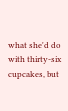what she'd do with thirty-six cupcakes, but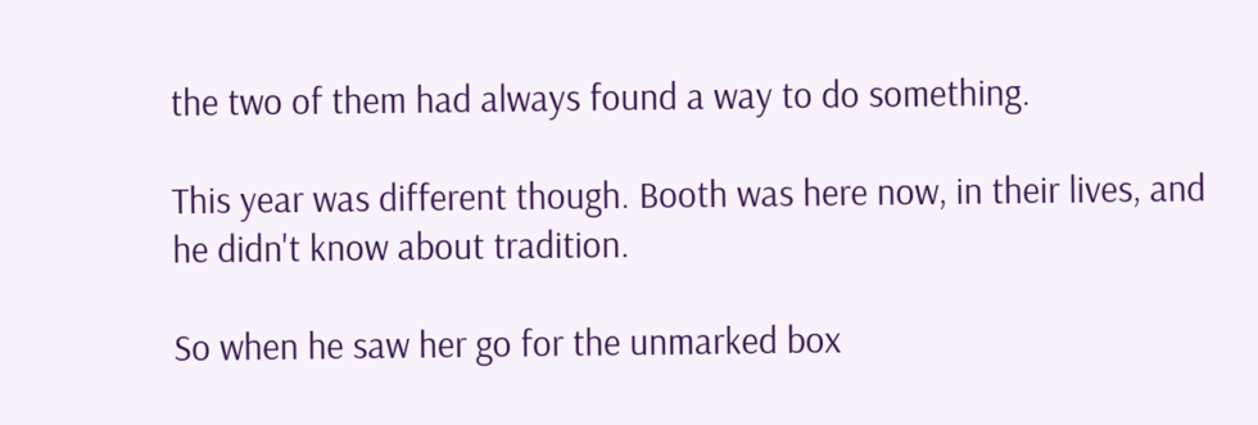the two of them had always found a way to do something.

This year was different though. Booth was here now, in their lives, and he didn't know about tradition.

So when he saw her go for the unmarked box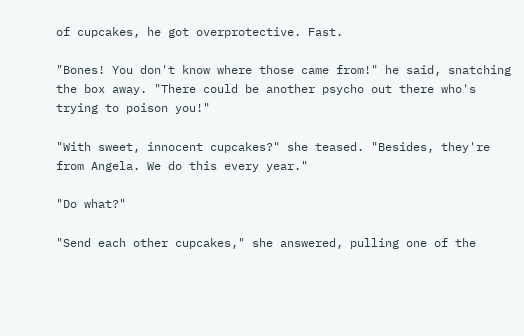of cupcakes, he got overprotective. Fast.

"Bones! You don't know where those came from!" he said, snatching the box away. "There could be another psycho out there who's trying to poison you!"

"With sweet, innocent cupcakes?" she teased. "Besides, they're from Angela. We do this every year."

"Do what?"

"Send each other cupcakes," she answered, pulling one of the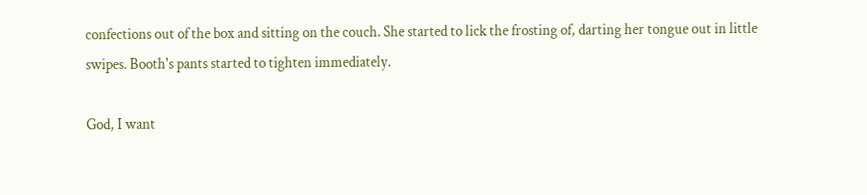confections out of the box and sitting on the couch. She started to lick the frosting of, darting her tongue out in little swipes. Booth's pants started to tighten immediately.

God, I want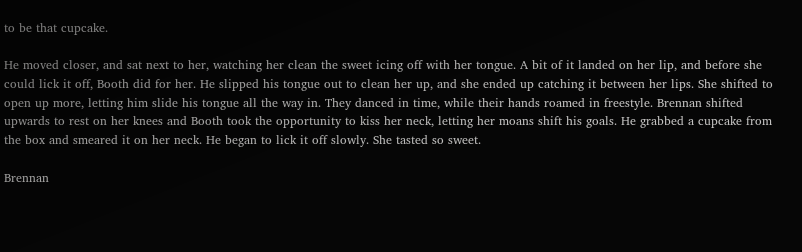to be that cupcake.

He moved closer, and sat next to her, watching her clean the sweet icing off with her tongue. A bit of it landed on her lip, and before she could lick it off, Booth did for her. He slipped his tongue out to clean her up, and she ended up catching it between her lips. She shifted to open up more, letting him slide his tongue all the way in. They danced in time, while their hands roamed in freestyle. Brennan shifted upwards to rest on her knees and Booth took the opportunity to kiss her neck, letting her moans shift his goals. He grabbed a cupcake from the box and smeared it on her neck. He began to lick it off slowly. She tasted so sweet.

Brennan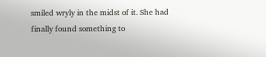smiled wryly in the midst of it. She had finally found something to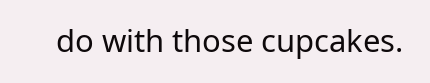do with those cupcakes.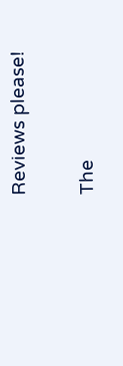Reviews please!

The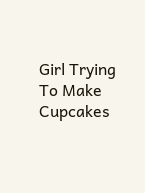Girl Trying To Make Cupcakes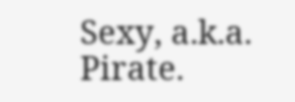Sexy, a.k.a. Pirate.